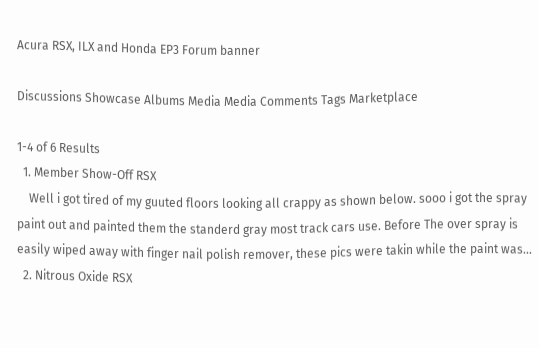Acura RSX, ILX and Honda EP3 Forum banner

Discussions Showcase Albums Media Media Comments Tags Marketplace

1-4 of 6 Results
  1. Member Show-Off RSX
    Well i got tired of my guuted floors looking all crappy as shown below. sooo i got the spray paint out and painted them the standerd gray most track cars use. Before The over spray is easily wiped away with finger nail polish remover, these pics were takin while the paint was...
  2. Nitrous Oxide RSX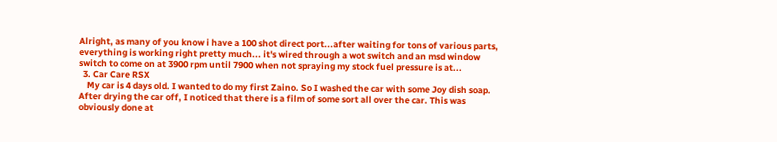Alright, as many of you know i have a 100 shot direct port...after waiting for tons of various parts, everything is working right pretty much... it's wired through a wot switch and an msd window switch to come on at 3900 rpm until 7900 when not spraying my stock fuel pressure is at...
  3. Car Care RSX
    My car is 4 days old. I wanted to do my first Zaino. So I washed the car with some Joy dish soap. After drying the car off, I noticed that there is a film of some sort all over the car. This was obviously done at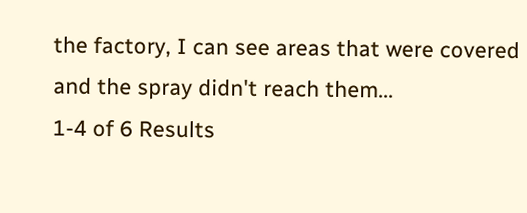the factory, I can see areas that were covered and the spray didn't reach them...
1-4 of 6 Results